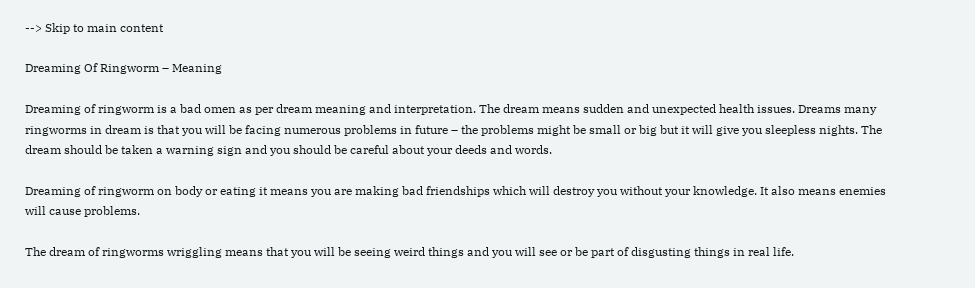--> Skip to main content

Dreaming Of Ringworm – Meaning

Dreaming of ringworm is a bad omen as per dream meaning and interpretation. The dream means sudden and unexpected health issues. Dreams many ringworms in dream is that you will be facing numerous problems in future – the problems might be small or big but it will give you sleepless nights. The dream should be taken a warning sign and you should be careful about your deeds and words.

Dreaming of ringworm on body or eating it means you are making bad friendships which will destroy you without your knowledge. It also means enemies will cause problems.

The dream of ringworms wriggling means that you will be seeing weird things and you will see or be part of disgusting things in real life.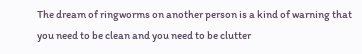The dream of ringworms on another person is a kind of warning that you need to be clean and you need to be clutter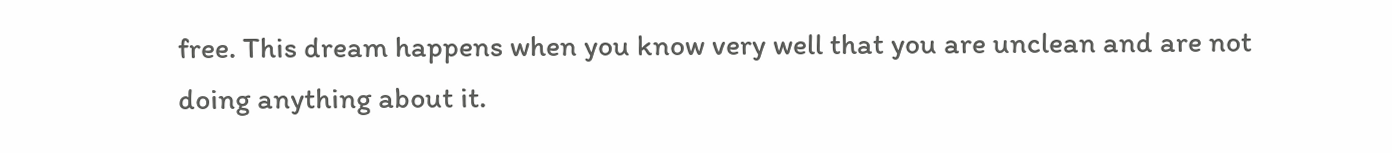free. This dream happens when you know very well that you are unclean and are not doing anything about it.